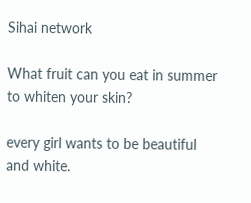Sihai network

What fruit can you eat in summer to whiten your skin?

every girl wants to be beautiful and white.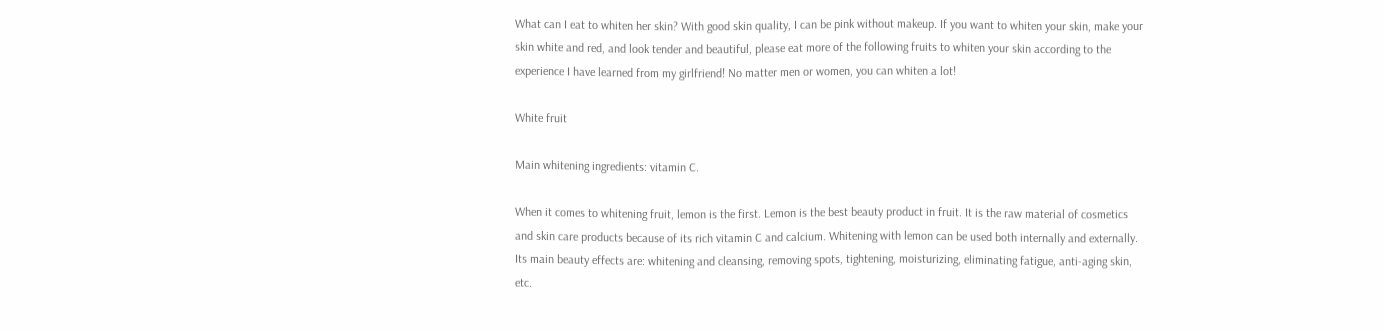What can I eat to whiten her skin? With good skin quality, I can be pink without makeup. If you want to whiten your skin, make your skin white and red, and look tender and beautiful, please eat more of the following fruits to whiten your skin according to the experience I have learned from my girlfriend! No matter men or women, you can whiten a lot!

White fruit

Main whitening ingredients: vitamin C.

When it comes to whitening fruit, lemon is the first. Lemon is the best beauty product in fruit. It is the raw material of cosmetics and skin care products because of its rich vitamin C and calcium. Whitening with lemon can be used both internally and externally. Its main beauty effects are: whitening and cleansing, removing spots, tightening, moisturizing, eliminating fatigue, anti-aging skin, etc.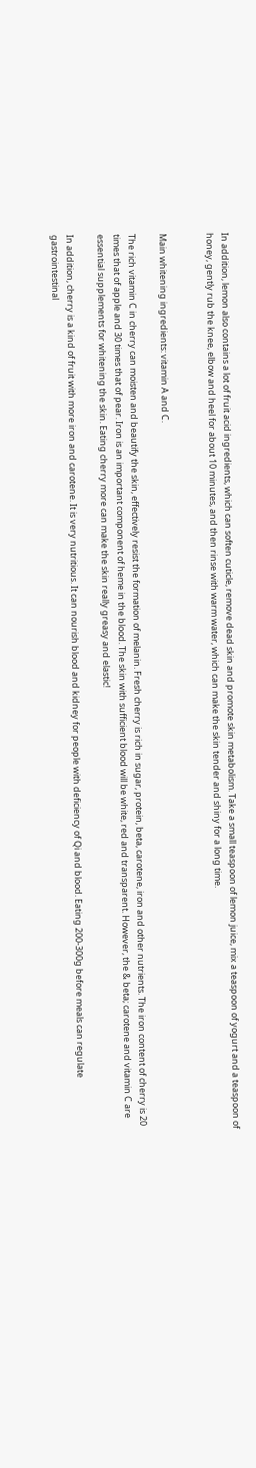In addition, lemon also contains a lot of fruit acid ingredients, which can soften cuticle, remove dead skin and promote skin metabolism. Take a small teaspoon of lemon juice, mix a teaspoon of yogurt and a teaspoon of honey, gently rub the knee, elbow and heel for about 10 minutes, and then rinse with warm water, which can make the skin tender and shiny for a long time.


Main whitening ingredients: vitamin A and C.

The rich vitamin C in cherry can moisten and beautify the skin, effectively resist the formation of melanin. Fresh cherry is rich in sugar, protein, beta, carotene, iron and other nutrients. The iron content of cherry is 20 times that of apple and 30 times that of pear. Iron is an important component of heme in the blood. The skin with sufficient blood will be white, red and transparent. However, the & beta; carotene and vitamin C are essential supplements for whitening the skin. Eating cherry more can make the skin really greasy and elastic!

In addition, cherry is a kind of fruit with more iron and carotene. It is very nutritious. It can nourish blood and kidney for people with deficiency of Qi and blood. Eating 200-300g before meals can regulate gastrointestinal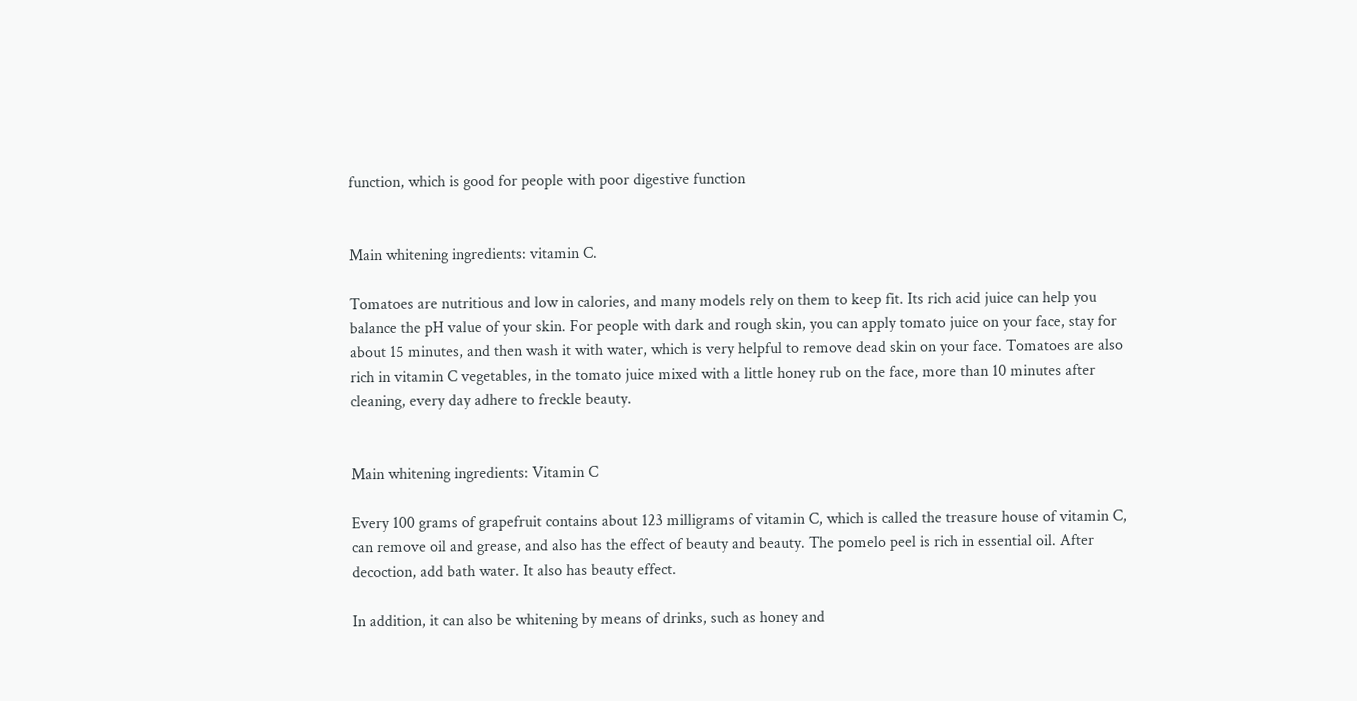function, which is good for people with poor digestive function


Main whitening ingredients: vitamin C.

Tomatoes are nutritious and low in calories, and many models rely on them to keep fit. Its rich acid juice can help you balance the pH value of your skin. For people with dark and rough skin, you can apply tomato juice on your face, stay for about 15 minutes, and then wash it with water, which is very helpful to remove dead skin on your face. Tomatoes are also rich in vitamin C vegetables, in the tomato juice mixed with a little honey rub on the face, more than 10 minutes after cleaning, every day adhere to freckle beauty.


Main whitening ingredients: Vitamin C

Every 100 grams of grapefruit contains about 123 milligrams of vitamin C, which is called the treasure house of vitamin C, can remove oil and grease, and also has the effect of beauty and beauty. The pomelo peel is rich in essential oil. After decoction, add bath water. It also has beauty effect.

In addition, it can also be whitening by means of drinks, such as honey and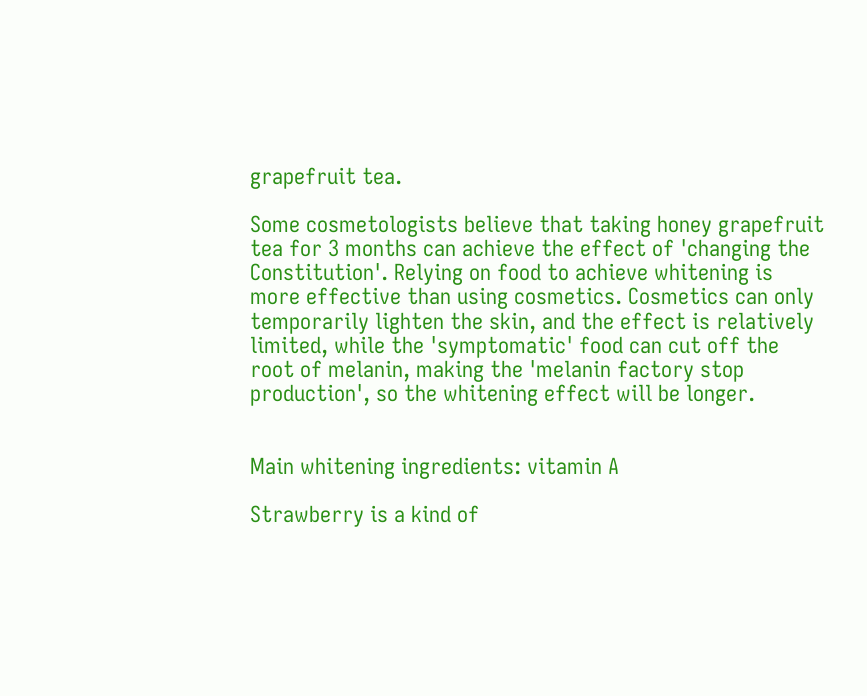grapefruit tea.

Some cosmetologists believe that taking honey grapefruit tea for 3 months can achieve the effect of 'changing the Constitution'. Relying on food to achieve whitening is more effective than using cosmetics. Cosmetics can only temporarily lighten the skin, and the effect is relatively limited, while the 'symptomatic' food can cut off the root of melanin, making the 'melanin factory stop production', so the whitening effect will be longer.


Main whitening ingredients: vitamin A

Strawberry is a kind of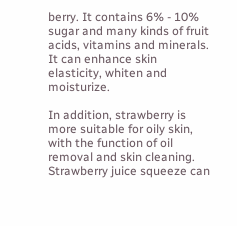berry. It contains 6% - 10% sugar and many kinds of fruit acids, vitamins and minerals. It can enhance skin elasticity, whiten and moisturize.

In addition, strawberry is more suitable for oily skin, with the function of oil removal and skin cleaning. Strawberry juice squeeze can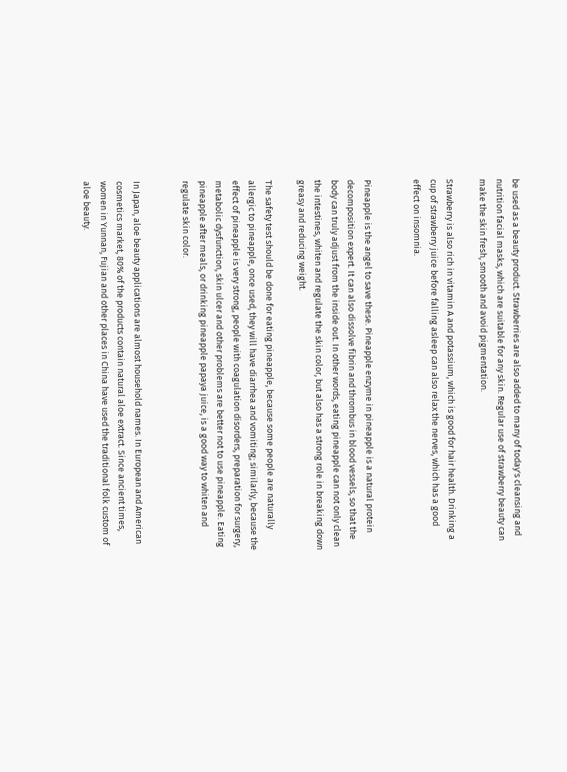be used as a beauty product. Strawberries are also added to many of today's cleansing and nutrition facial masks, which are suitable for any skin. Regular use of strawberry beauty can make the skin fresh, smooth and avoid pigmentation.

Strawberry is also rich in vitamin A and potassium, which is good for hair health. Drinking a cup of strawberry juice before falling asleep can also relax the nerves, which has a good effect on insomnia.


Pineapple is the angel to save these. Pineapple enzyme in pineapple is a natural protein decomposition expert. It can also dissolve fibrin and thrombus in blood vessels, so that the body can truly adjust from the inside out. In other words, eating pineapple can not only clean the intestines, whiten and regulate the skin color, but also has a strong role in breaking down greasy and reducing weight.

The safety test should be done for eating pineapple, because some people are naturally allergic to pineapple, once used, they will have diarrhea and vomiting; similarly, because the effect of pineapple is very strong, people with coagulation disorders, preparation for surgery, metabolic dysfunction, skin ulcer and other problems are better not to use pineapple. Eating pineapple after meals, or drinking pineapple papaya juice, is a good way to whiten and regulate skin color.


In Japan, aloe beauty applications are almost household names. In European and American cosmetics market, 80% of the products contain natural aloe extract. Since ancient times, women in Yunnan, Fujian and other places in China have used the traditional folk custom of aloe beauty.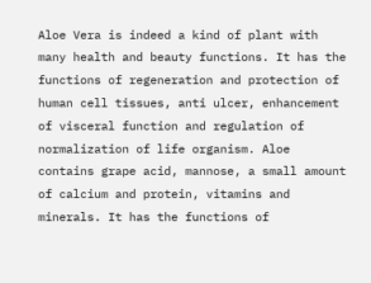Aloe Vera is indeed a kind of plant with many health and beauty functions. It has the functions of regeneration and protection of human cell tissues, anti ulcer, enhancement of visceral function and regulation of normalization of life organism. Aloe contains grape acid, mannose, a small amount of calcium and protein, vitamins and minerals. It has the functions of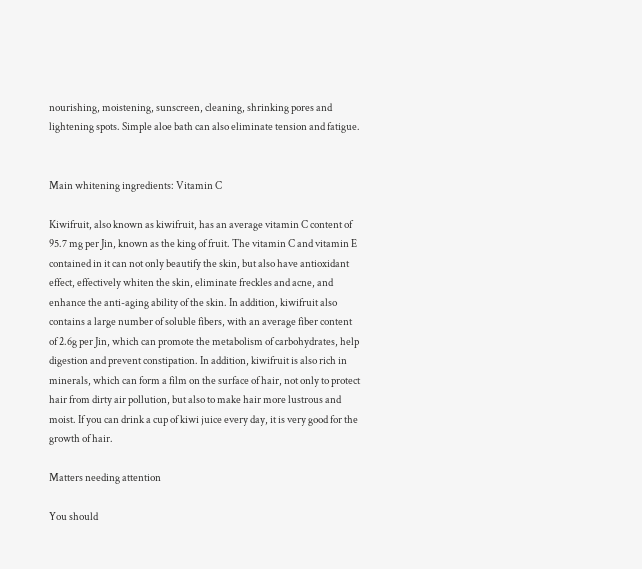nourishing, moistening, sunscreen, cleaning, shrinking pores and lightening spots. Simple aloe bath can also eliminate tension and fatigue.


Main whitening ingredients: Vitamin C

Kiwifruit, also known as kiwifruit, has an average vitamin C content of 95.7 mg per Jin, known as the king of fruit. The vitamin C and vitamin E contained in it can not only beautify the skin, but also have antioxidant effect, effectively whiten the skin, eliminate freckles and acne, and enhance the anti-aging ability of the skin. In addition, kiwifruit also contains a large number of soluble fibers, with an average fiber content of 2.6g per Jin, which can promote the metabolism of carbohydrates, help digestion and prevent constipation. In addition, kiwifruit is also rich in minerals, which can form a film on the surface of hair, not only to protect hair from dirty air pollution, but also to make hair more lustrous and moist. If you can drink a cup of kiwi juice every day, it is very good for the growth of hair.

Matters needing attention

You should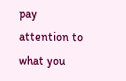pay attention to what you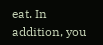eat. In addition, you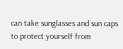can take sunglasses and sun caps to protect yourself from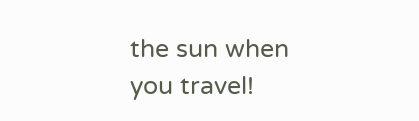the sun when you travel!